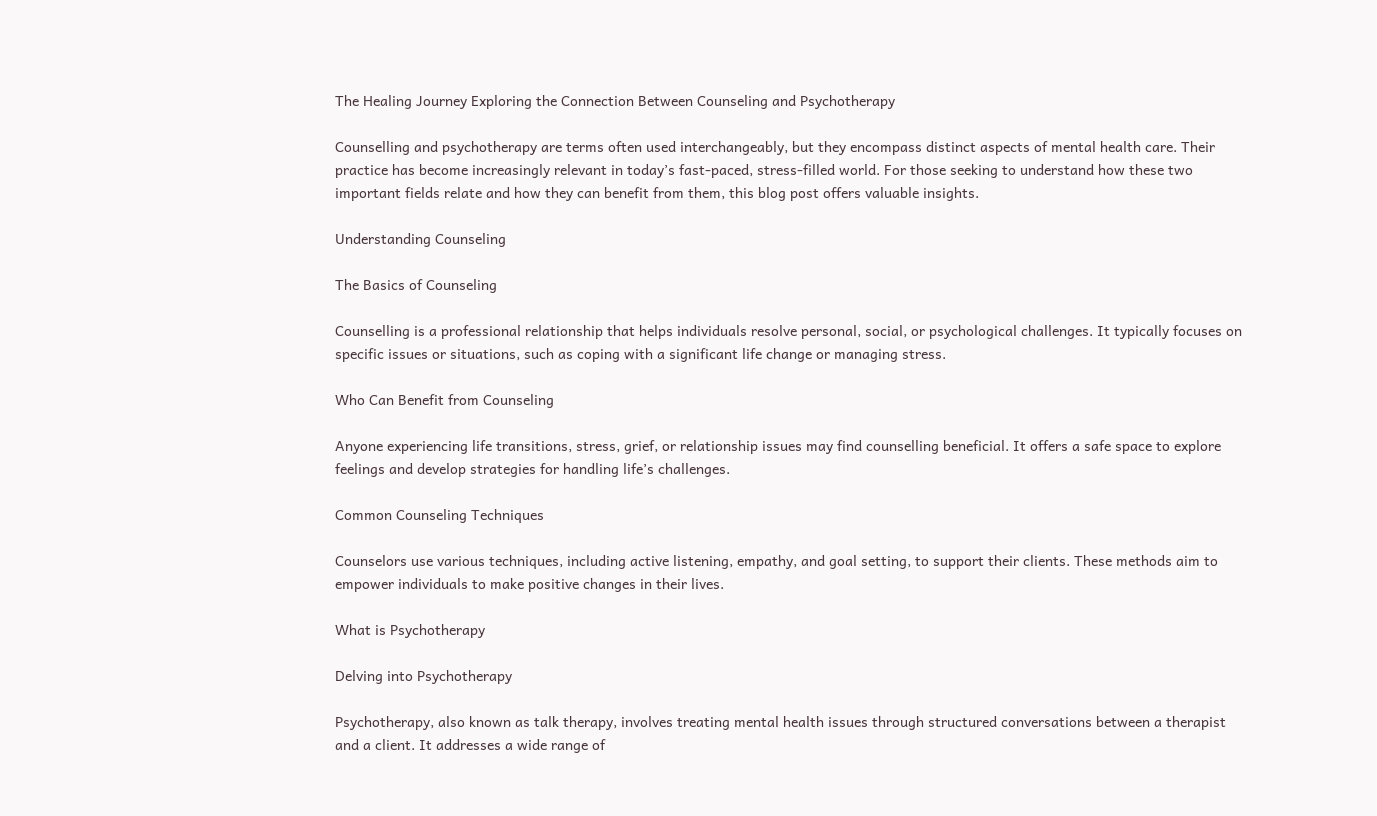The Healing Journey Exploring the Connection Between Counseling and Psychotherapy

Counselling and psychotherapy are terms often used interchangeably, but they encompass distinct aspects of mental health care. Their practice has become increasingly relevant in today’s fast-paced, stress-filled world. For those seeking to understand how these two important fields relate and how they can benefit from them, this blog post offers valuable insights.

Understanding Counseling

The Basics of Counseling

Counselling is a professional relationship that helps individuals resolve personal, social, or psychological challenges. It typically focuses on specific issues or situations, such as coping with a significant life change or managing stress.

Who Can Benefit from Counseling

Anyone experiencing life transitions, stress, grief, or relationship issues may find counselling beneficial. It offers a safe space to explore feelings and develop strategies for handling life’s challenges.

Common Counseling Techniques

Counselors use various techniques, including active listening, empathy, and goal setting, to support their clients. These methods aim to empower individuals to make positive changes in their lives.

What is Psychotherapy

Delving into Psychotherapy

Psychotherapy, also known as talk therapy, involves treating mental health issues through structured conversations between a therapist and a client. It addresses a wide range of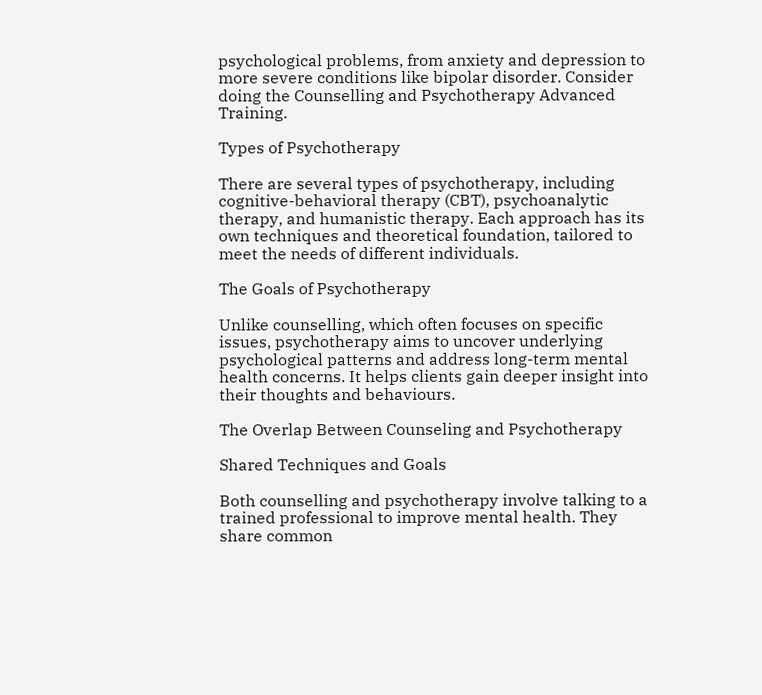psychological problems, from anxiety and depression to more severe conditions like bipolar disorder. Consider doing the Counselling and Psychotherapy Advanced Training.

Types of Psychotherapy

There are several types of psychotherapy, including cognitive-behavioral therapy (CBT), psychoanalytic therapy, and humanistic therapy. Each approach has its own techniques and theoretical foundation, tailored to meet the needs of different individuals.

The Goals of Psychotherapy

Unlike counselling, which often focuses on specific issues, psychotherapy aims to uncover underlying psychological patterns and address long-term mental health concerns. It helps clients gain deeper insight into their thoughts and behaviours.

The Overlap Between Counseling and Psychotherapy

Shared Techniques and Goals

Both counselling and psychotherapy involve talking to a trained professional to improve mental health. They share common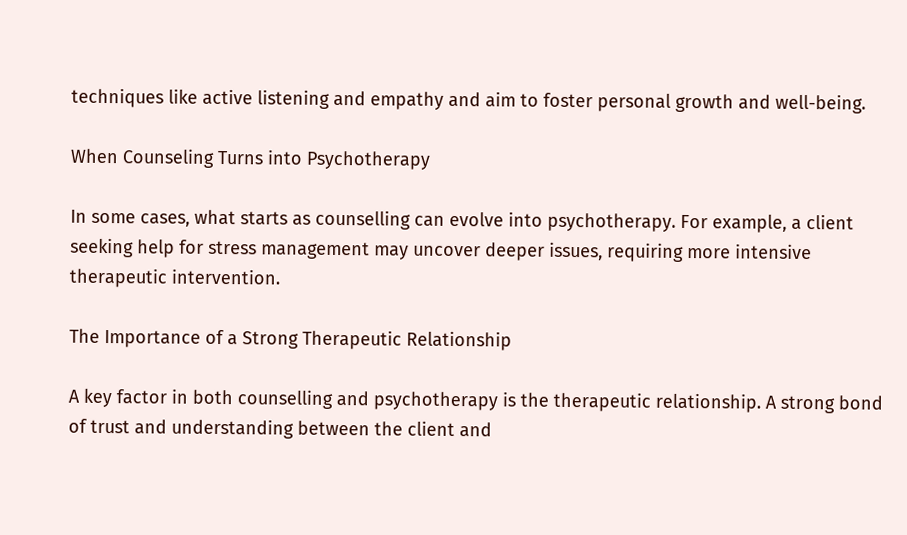techniques like active listening and empathy and aim to foster personal growth and well-being.

When Counseling Turns into Psychotherapy

In some cases, what starts as counselling can evolve into psychotherapy. For example, a client seeking help for stress management may uncover deeper issues, requiring more intensive therapeutic intervention.

The Importance of a Strong Therapeutic Relationship

A key factor in both counselling and psychotherapy is the therapeutic relationship. A strong bond of trust and understanding between the client and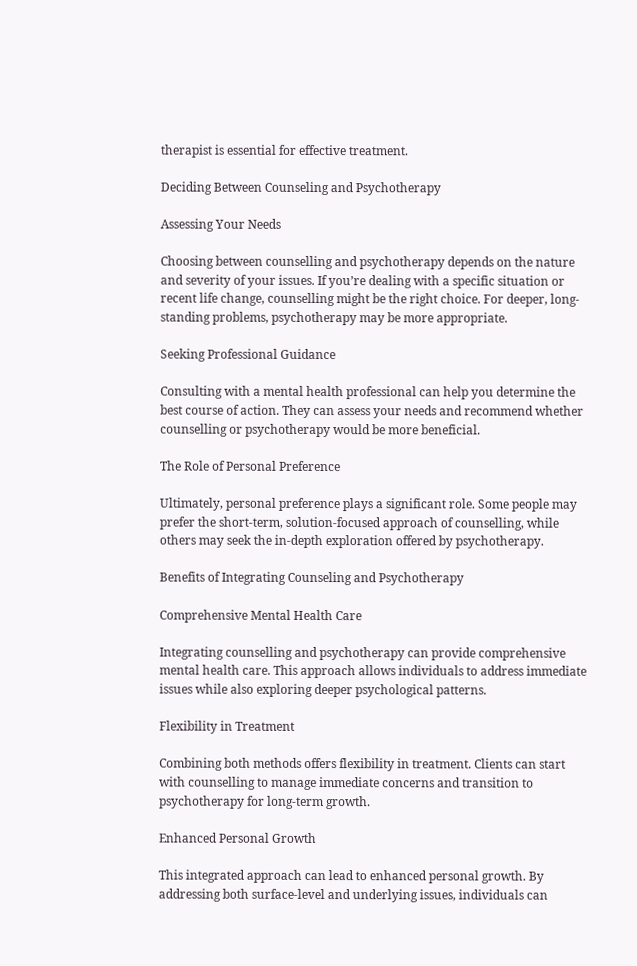therapist is essential for effective treatment.

Deciding Between Counseling and Psychotherapy

Assessing Your Needs

Choosing between counselling and psychotherapy depends on the nature and severity of your issues. If you’re dealing with a specific situation or recent life change, counselling might be the right choice. For deeper, long-standing problems, psychotherapy may be more appropriate.

Seeking Professional Guidance

Consulting with a mental health professional can help you determine the best course of action. They can assess your needs and recommend whether counselling or psychotherapy would be more beneficial.

The Role of Personal Preference

Ultimately, personal preference plays a significant role. Some people may prefer the short-term, solution-focused approach of counselling, while others may seek the in-depth exploration offered by psychotherapy.

Benefits of Integrating Counseling and Psychotherapy

Comprehensive Mental Health Care

Integrating counselling and psychotherapy can provide comprehensive mental health care. This approach allows individuals to address immediate issues while also exploring deeper psychological patterns.

Flexibility in Treatment

Combining both methods offers flexibility in treatment. Clients can start with counselling to manage immediate concerns and transition to psychotherapy for long-term growth.

Enhanced Personal Growth

This integrated approach can lead to enhanced personal growth. By addressing both surface-level and underlying issues, individuals can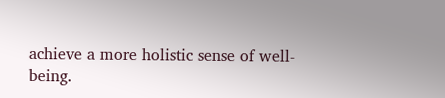achieve a more holistic sense of well-being.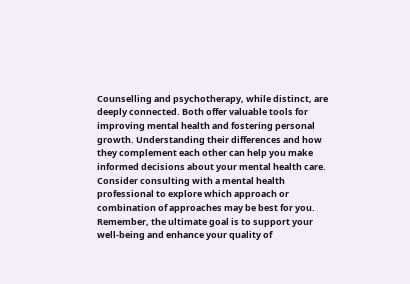Counselling and psychotherapy, while distinct, are deeply connected. Both offer valuable tools for improving mental health and fostering personal growth. Understanding their differences and how they complement each other can help you make informed decisions about your mental health care. Consider consulting with a mental health professional to explore which approach or combination of approaches may be best for you. Remember, the ultimate goal is to support your well-being and enhance your quality of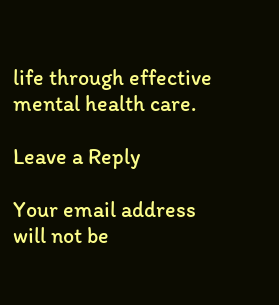life through effective mental health care.

Leave a Reply

Your email address will not be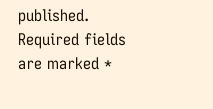published. Required fields are marked *